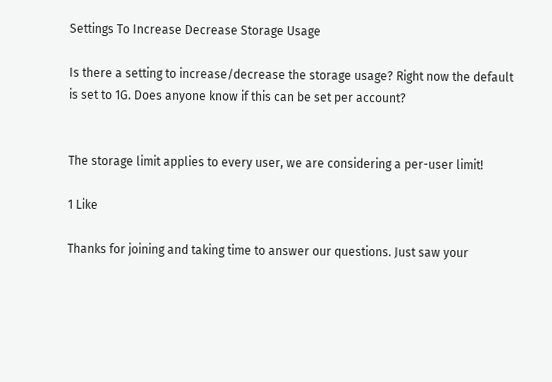Settings To Increase Decrease Storage Usage

Is there a setting to increase/decrease the storage usage? Right now the default is set to 1G. Does anyone know if this can be set per account?


The storage limit applies to every user, we are considering a per-user limit!

1 Like

Thanks for joining and taking time to answer our questions. Just saw your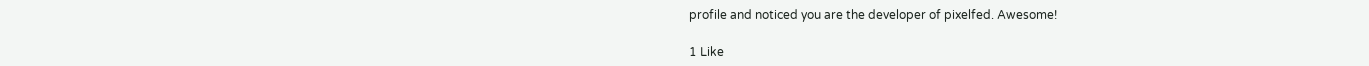profile and noticed you are the developer of pixelfed. Awesome!

1 Like